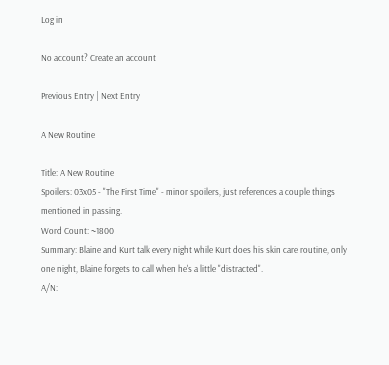Log in

No account? Create an account

Previous Entry | Next Entry

A New Routine

Title: A New Routine
Spoilers: 03x05 - "The First Time" - minor spoilers, just references a couple things mentioned in passing.
Word Count: ~1800
Summary: Blaine and Kurt talk every night while Kurt does his skin care routine, only one night, Blaine forgets to call when he's a little "distracted".
A/N: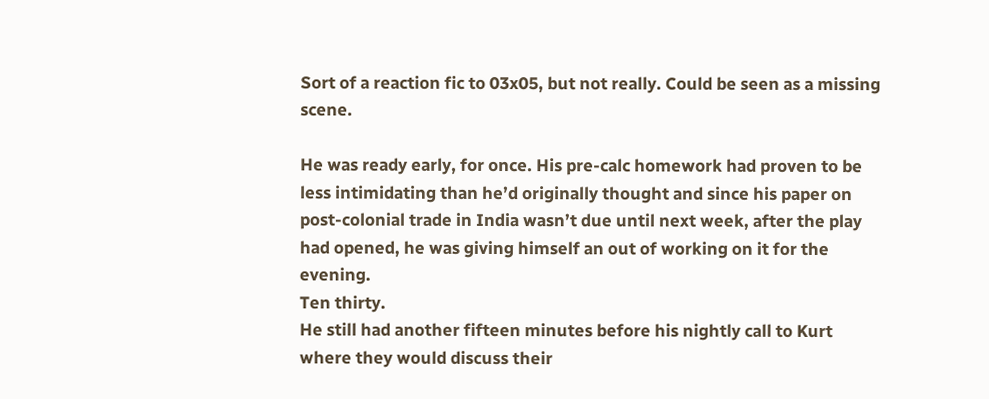Sort of a reaction fic to 03x05, but not really. Could be seen as a missing scene.

He was ready early, for once. His pre-calc homework had proven to be less intimidating than he’d originally thought and since his paper on post-colonial trade in India wasn’t due until next week, after the play had opened, he was giving himself an out of working on it for the evening.
Ten thirty.
He still had another fifteen minutes before his nightly call to Kurt where they would discuss their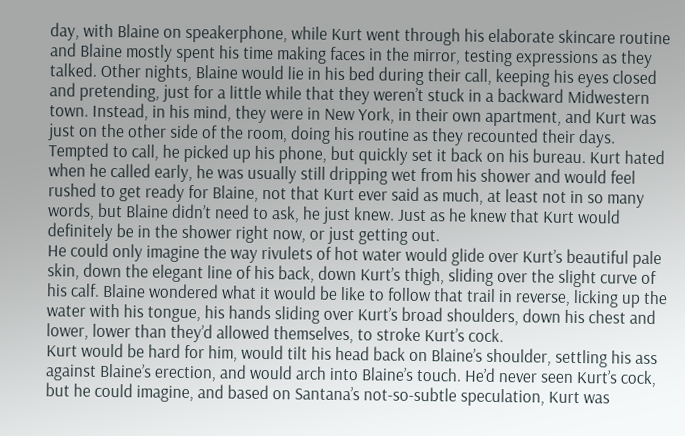day, with Blaine on speakerphone, while Kurt went through his elaborate skincare routine and Blaine mostly spent his time making faces in the mirror, testing expressions as they talked. Other nights, Blaine would lie in his bed during their call, keeping his eyes closed and pretending, just for a little while that they weren’t stuck in a backward Midwestern town. Instead, in his mind, they were in New York, in their own apartment, and Kurt was just on the other side of the room, doing his routine as they recounted their days.
Tempted to call, he picked up his phone, but quickly set it back on his bureau. Kurt hated when he called early, he was usually still dripping wet from his shower and would feel rushed to get ready for Blaine, not that Kurt ever said as much, at least not in so many words, but Blaine didn’t need to ask, he just knew. Just as he knew that Kurt would definitely be in the shower right now, or just getting out.
He could only imagine the way rivulets of hot water would glide over Kurt’s beautiful pale skin, down the elegant line of his back, down Kurt’s thigh, sliding over the slight curve of his calf. Blaine wondered what it would be like to follow that trail in reverse, licking up the water with his tongue, his hands sliding over Kurt’s broad shoulders, down his chest and lower, lower than they’d allowed themselves, to stroke Kurt’s cock.
Kurt would be hard for him, would tilt his head back on Blaine’s shoulder, settling his ass against Blaine’s erection, and would arch into Blaine’s touch. He’d never seen Kurt’s cock, but he could imagine, and based on Santana’s not-so-subtle speculation, Kurt was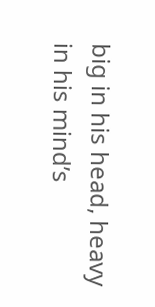big in his head, heavy in his mind’s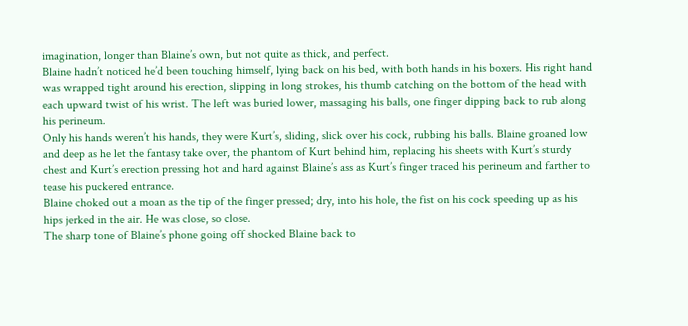imagination, longer than Blaine’s own, but not quite as thick, and perfect.
Blaine hadn’t noticed he’d been touching himself, lying back on his bed, with both hands in his boxers. His right hand was wrapped tight around his erection, slipping in long strokes, his thumb catching on the bottom of the head with each upward twist of his wrist. The left was buried lower, massaging his balls, one finger dipping back to rub along his perineum.
Only his hands weren’t his hands, they were Kurt’s, sliding, slick over his cock, rubbing his balls. Blaine groaned low and deep as he let the fantasy take over, the phantom of Kurt behind him, replacing his sheets with Kurt’s sturdy chest and Kurt’s erection pressing hot and hard against Blaine’s ass as Kurt’s finger traced his perineum and farther to tease his puckered entrance.
Blaine choked out a moan as the tip of the finger pressed; dry, into his hole, the fist on his cock speeding up as his hips jerked in the air. He was close, so close.
The sharp tone of Blaine’s phone going off shocked Blaine back to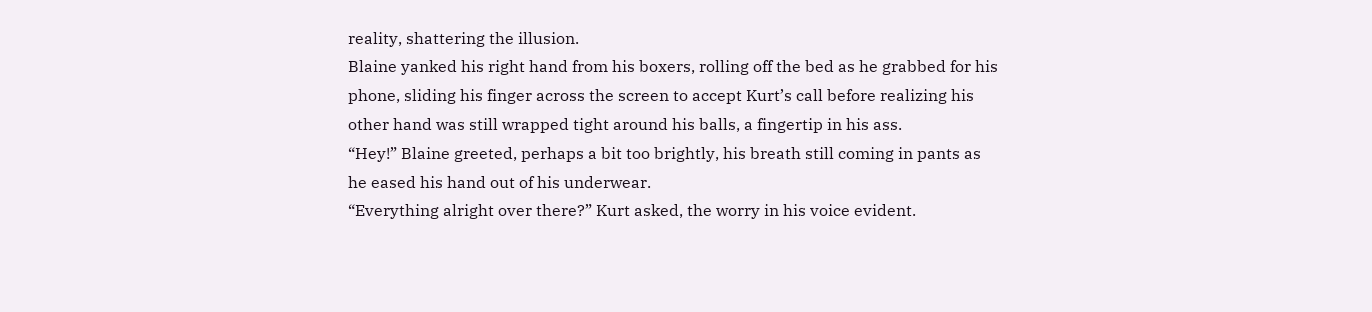reality, shattering the illusion.
Blaine yanked his right hand from his boxers, rolling off the bed as he grabbed for his phone, sliding his finger across the screen to accept Kurt’s call before realizing his other hand was still wrapped tight around his balls, a fingertip in his ass.
“Hey!” Blaine greeted, perhaps a bit too brightly, his breath still coming in pants as he eased his hand out of his underwear.
“Everything alright over there?” Kurt asked, the worry in his voice evident.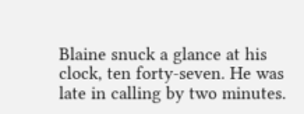Blaine snuck a glance at his clock, ten forty-seven. He was late in calling by two minutes.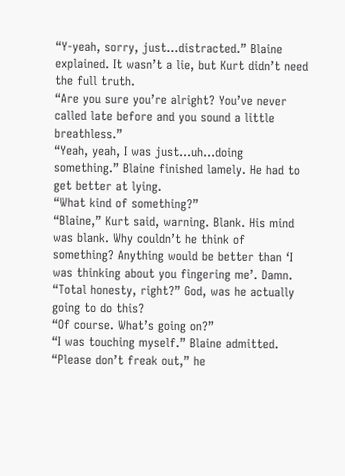“Y-yeah, sorry, just…distracted.” Blaine explained. It wasn’t a lie, but Kurt didn’t need the full truth.
“Are you sure you’re alright? You’ve never called late before and you sound a little breathless.”
“Yeah, yeah, I was just…uh…doing something.” Blaine finished lamely. He had to get better at lying.
“What kind of something?”
“Blaine,” Kurt said, warning. Blank. His mind was blank. Why couldn’t he think of something? Anything would be better than ‘I was thinking about you fingering me’. Damn.
“Total honesty, right?” God, was he actually going to do this?
“Of course. What’s going on?”
“I was touching myself.” Blaine admitted. “Please don’t freak out,” he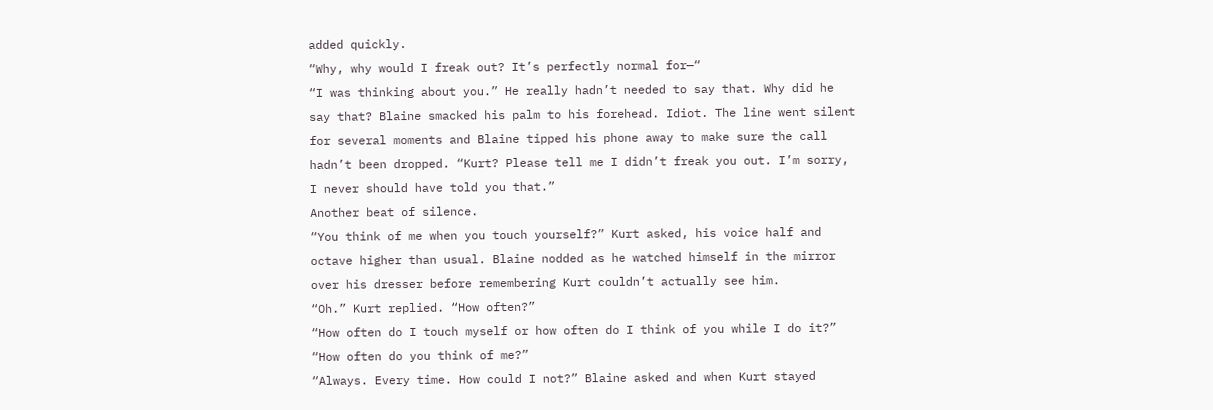added quickly.
“Why, why would I freak out? It’s perfectly normal for—“
“I was thinking about you.” He really hadn’t needed to say that. Why did he say that? Blaine smacked his palm to his forehead. Idiot. The line went silent for several moments and Blaine tipped his phone away to make sure the call hadn’t been dropped. “Kurt? Please tell me I didn’t freak you out. I’m sorry, I never should have told you that.”
Another beat of silence.
“You think of me when you touch yourself?” Kurt asked, his voice half and octave higher than usual. Blaine nodded as he watched himself in the mirror over his dresser before remembering Kurt couldn’t actually see him.
“Oh.” Kurt replied. “How often?”
“How often do I touch myself or how often do I think of you while I do it?”
“How often do you think of me?”
“Always. Every time. How could I not?” Blaine asked and when Kurt stayed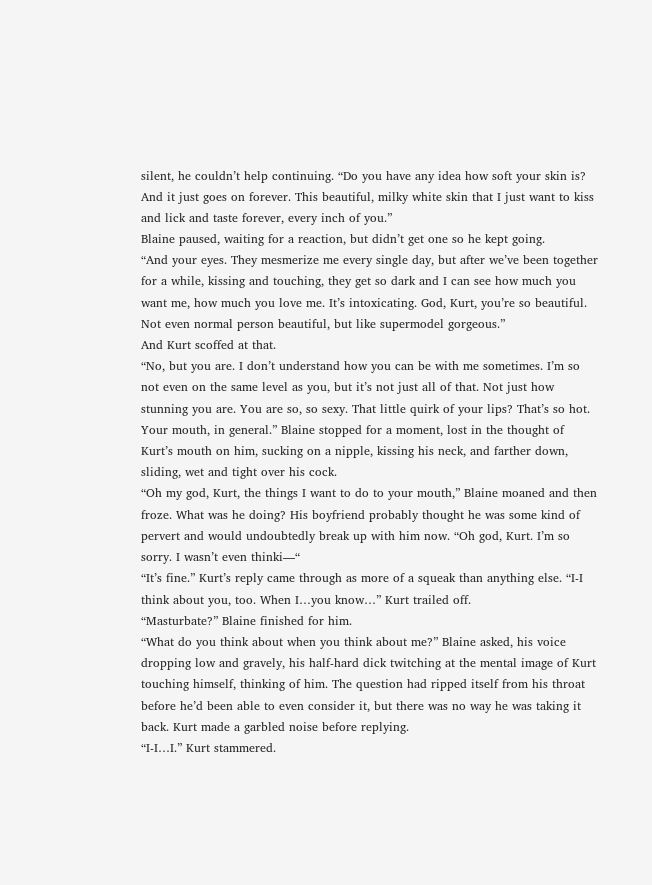silent, he couldn’t help continuing. “Do you have any idea how soft your skin is? And it just goes on forever. This beautiful, milky white skin that I just want to kiss and lick and taste forever, every inch of you.”
Blaine paused, waiting for a reaction, but didn’t get one so he kept going.
“And your eyes. They mesmerize me every single day, but after we’ve been together for a while, kissing and touching, they get so dark and I can see how much you want me, how much you love me. It’s intoxicating. God, Kurt, you’re so beautiful. Not even normal person beautiful, but like supermodel gorgeous.”
And Kurt scoffed at that.
“No, but you are. I don’t understand how you can be with me sometimes. I’m so not even on the same level as you, but it’s not just all of that. Not just how stunning you are. You are so, so sexy. That little quirk of your lips? That’s so hot. Your mouth, in general.” Blaine stopped for a moment, lost in the thought of Kurt’s mouth on him, sucking on a nipple, kissing his neck, and farther down, sliding, wet and tight over his cock.
“Oh my god, Kurt, the things I want to do to your mouth,” Blaine moaned and then froze. What was he doing? His boyfriend probably thought he was some kind of pervert and would undoubtedly break up with him now. “Oh god, Kurt. I’m so sorry. I wasn’t even thinki—“
“It’s fine.” Kurt’s reply came through as more of a squeak than anything else. “I-I think about you, too. When I…you know…” Kurt trailed off.
“Masturbate?” Blaine finished for him.
“What do you think about when you think about me?” Blaine asked, his voice dropping low and gravely, his half-hard dick twitching at the mental image of Kurt touching himself, thinking of him. The question had ripped itself from his throat before he’d been able to even consider it, but there was no way he was taking it back. Kurt made a garbled noise before replying.
“I-I…I.” Kurt stammered.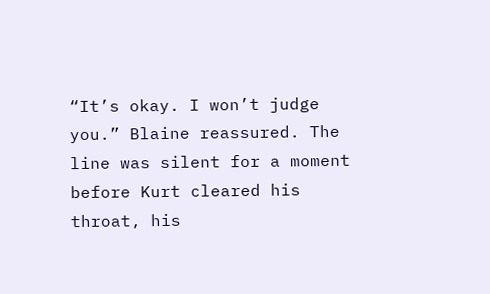“It’s okay. I won’t judge you.” Blaine reassured. The line was silent for a moment before Kurt cleared his throat, his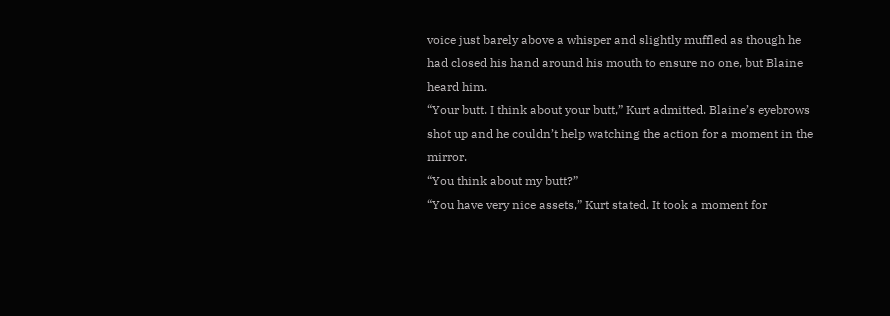voice just barely above a whisper and slightly muffled as though he had closed his hand around his mouth to ensure no one, but Blaine heard him.
“Your butt. I think about your butt,” Kurt admitted. Blaine’s eyebrows shot up and he couldn’t help watching the action for a moment in the mirror.
“You think about my butt?”
“You have very nice assets,” Kurt stated. It took a moment for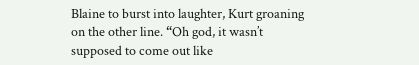Blaine to burst into laughter, Kurt groaning on the other line. “Oh god, it wasn’t supposed to come out like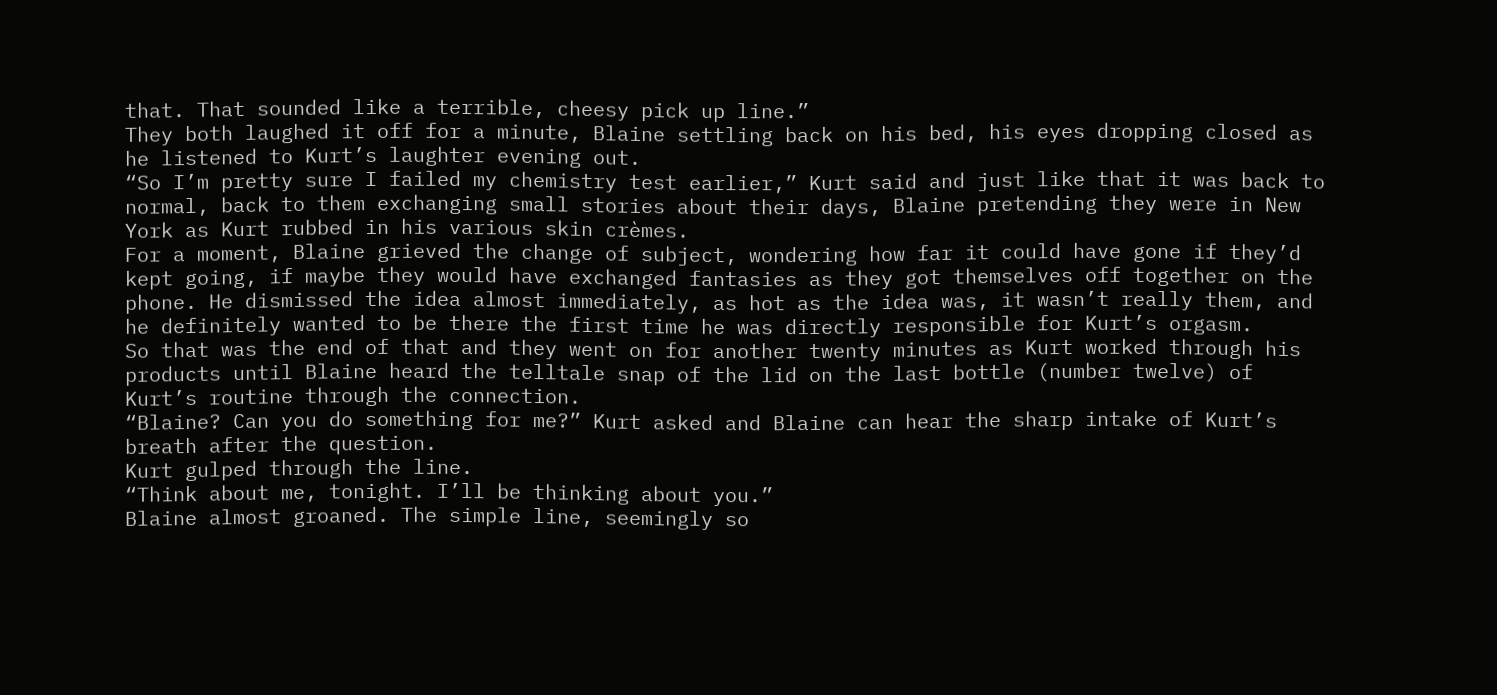that. That sounded like a terrible, cheesy pick up line.”
They both laughed it off for a minute, Blaine settling back on his bed, his eyes dropping closed as he listened to Kurt’s laughter evening out.
“So I’m pretty sure I failed my chemistry test earlier,” Kurt said and just like that it was back to normal, back to them exchanging small stories about their days, Blaine pretending they were in New York as Kurt rubbed in his various skin crèmes.
For a moment, Blaine grieved the change of subject, wondering how far it could have gone if they’d kept going, if maybe they would have exchanged fantasies as they got themselves off together on the phone. He dismissed the idea almost immediately, as hot as the idea was, it wasn’t really them, and he definitely wanted to be there the first time he was directly responsible for Kurt’s orgasm.
So that was the end of that and they went on for another twenty minutes as Kurt worked through his products until Blaine heard the telltale snap of the lid on the last bottle (number twelve) of Kurt’s routine through the connection.
“Blaine? Can you do something for me?” Kurt asked and Blaine can hear the sharp intake of Kurt’s breath after the question.
Kurt gulped through the line.
“Think about me, tonight. I’ll be thinking about you.”
Blaine almost groaned. The simple line, seemingly so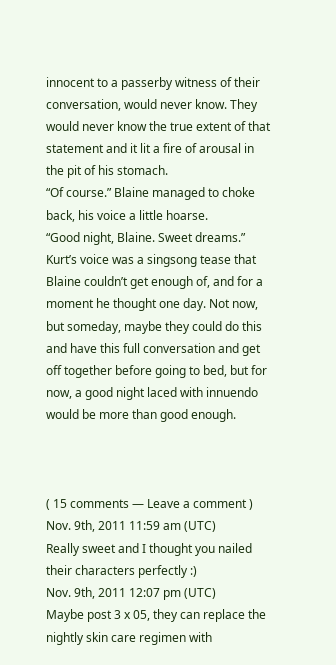innocent to a passerby witness of their conversation, would never know. They would never know the true extent of that statement and it lit a fire of arousal in the pit of his stomach.
“Of course.” Blaine managed to choke back, his voice a little hoarse.
“Good night, Blaine. Sweet dreams.” Kurt’s voice was a singsong tease that Blaine couldn’t get enough of, and for a moment he thought one day. Not now, but someday, maybe they could do this and have this full conversation and get off together before going to bed, but for now, a good night laced with innuendo would be more than good enough.



( 15 comments — Leave a comment )
Nov. 9th, 2011 11:59 am (UTC)
Really sweet and I thought you nailed their characters perfectly :)
Nov. 9th, 2011 12:07 pm (UTC)
Maybe post 3 x 05, they can replace the nightly skin care regimen with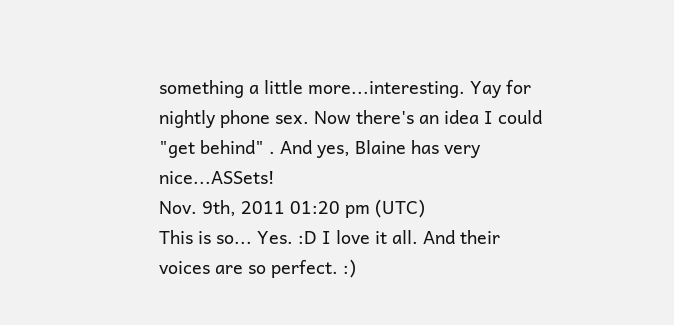something a little more...interesting. Yay for nightly phone sex. Now there's an idea I could "get behind" . And yes, Blaine has very nice...ASSets!
Nov. 9th, 2011 01:20 pm (UTC)
This is so... Yes. :D I love it all. And their voices are so perfect. :)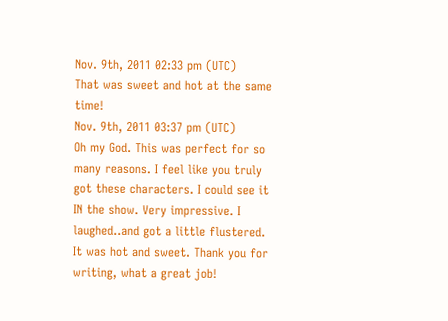Nov. 9th, 2011 02:33 pm (UTC)
That was sweet and hot at the same time!
Nov. 9th, 2011 03:37 pm (UTC)
Oh my God. This was perfect for so many reasons. I feel like you truly got these characters. I could see it IN the show. Very impressive. I laughed..and got a little flustered. It was hot and sweet. Thank you for writing, what a great job!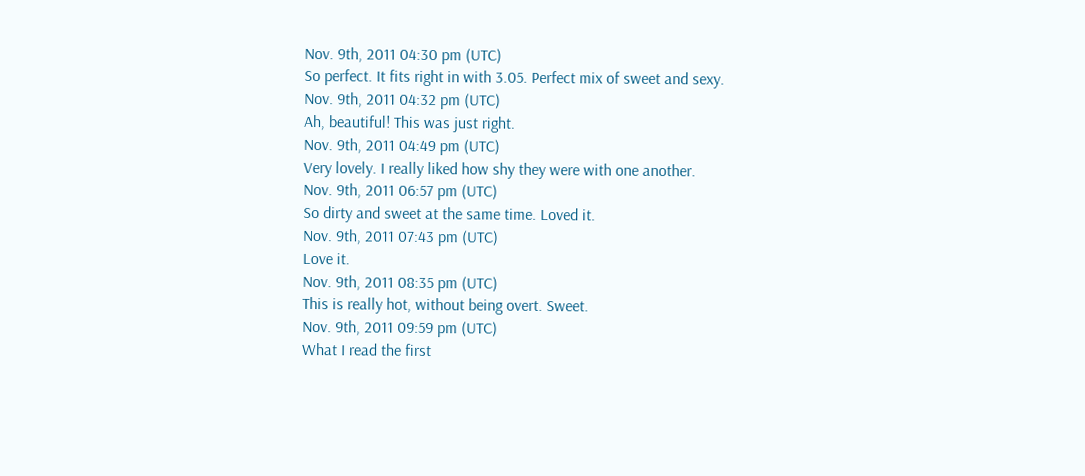Nov. 9th, 2011 04:30 pm (UTC)
So perfect. It fits right in with 3.05. Perfect mix of sweet and sexy.
Nov. 9th, 2011 04:32 pm (UTC)
Ah, beautiful! This was just right.
Nov. 9th, 2011 04:49 pm (UTC)
Very lovely. I really liked how shy they were with one another.
Nov. 9th, 2011 06:57 pm (UTC)
So dirty and sweet at the same time. Loved it.
Nov. 9th, 2011 07:43 pm (UTC)
Love it.
Nov. 9th, 2011 08:35 pm (UTC)
This is really hot, without being overt. Sweet.
Nov. 9th, 2011 09:59 pm (UTC)
What I read the first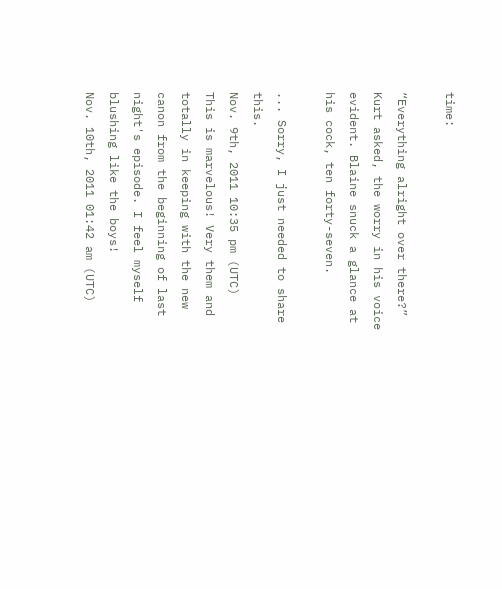time:

“Everything alright over there?” Kurt asked, the worry in his voice evident. Blaine snuck a glance at his cock, ten forty-seven.

... Sorry, I just needed to share this.
Nov. 9th, 2011 10:35 pm (UTC)
This is marvelous! Very them and totally in keeping with the new canon from the beginning of last night's episode. I feel myself blushing like the boys!
Nov. 10th, 2011 01:42 am (UTC)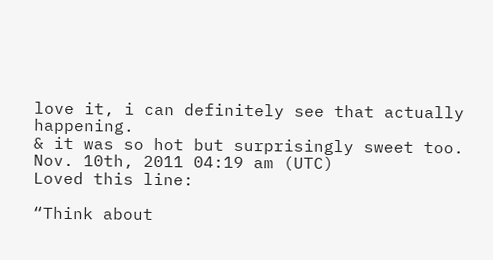love it, i can definitely see that actually happening.
& it was so hot but surprisingly sweet too.
Nov. 10th, 2011 04:19 am (UTC)
Loved this line:

“Think about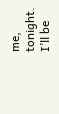me, tonight. I’ll be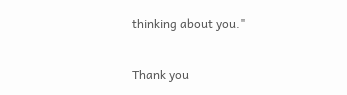thinking about you."

Thank you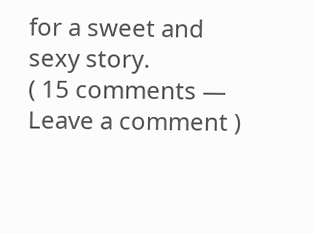for a sweet and sexy story.
( 15 comments — Leave a comment )